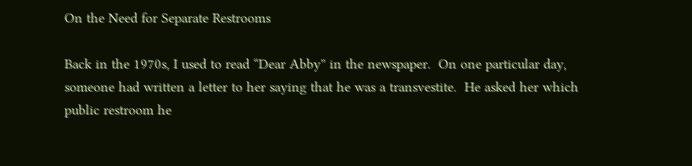On the Need for Separate Restrooms

Back in the 1970s, I used to read “Dear Abby” in the newspaper.  On one particular day, someone had written a letter to her saying that he was a transvestite.  He asked her which public restroom he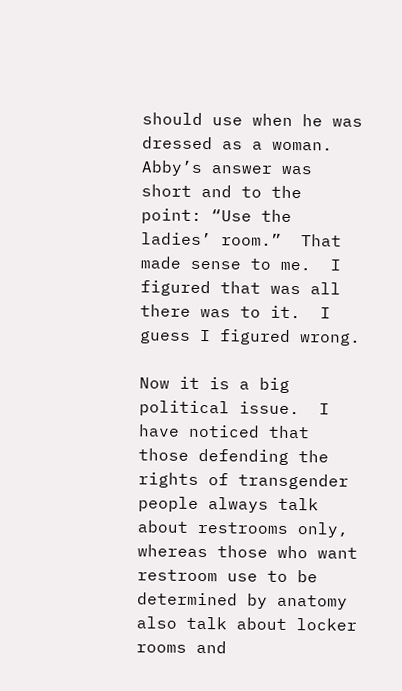should use when he was dressed as a woman.  Abby’s answer was short and to the point: “Use the ladies’ room.”  That made sense to me.  I figured that was all there was to it.  I guess I figured wrong.

Now it is a big political issue.  I have noticed that those defending the rights of transgender people always talk about restrooms only, whereas those who want restroom use to be determined by anatomy also talk about locker rooms and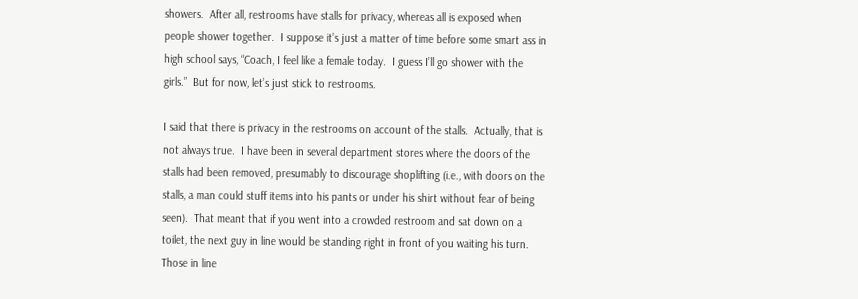showers.  After all, restrooms have stalls for privacy, whereas all is exposed when people shower together.  I suppose it’s just a matter of time before some smart ass in high school says, “Coach, I feel like a female today.  I guess I’ll go shower with the girls.”  But for now, let’s just stick to restrooms.

I said that there is privacy in the restrooms on account of the stalls.  Actually, that is not always true.  I have been in several department stores where the doors of the stalls had been removed, presumably to discourage shoplifting (i.e., with doors on the stalls, a man could stuff items into his pants or under his shirt without fear of being seen).  That meant that if you went into a crowded restroom and sat down on a toilet, the next guy in line would be standing right in front of you waiting his turn.  Those in line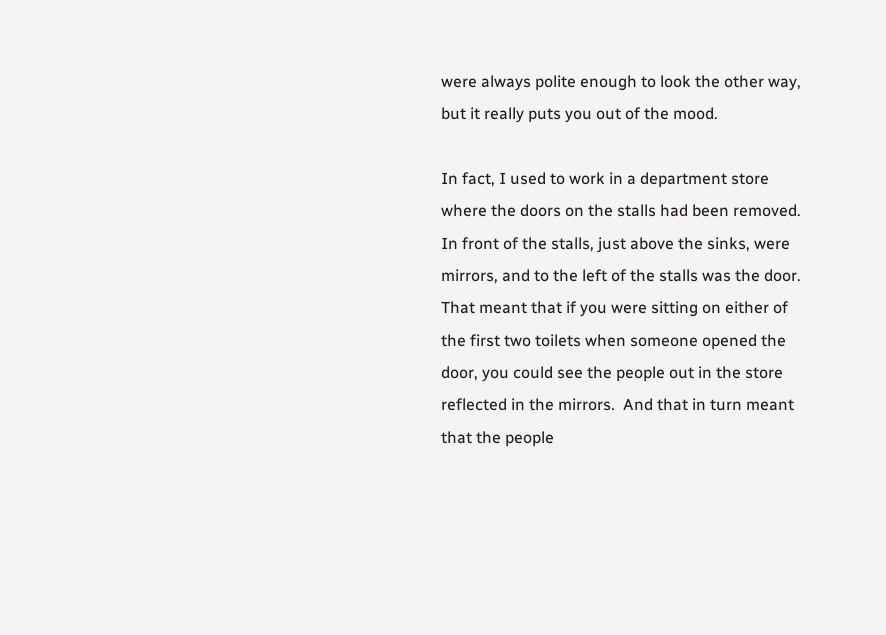were always polite enough to look the other way, but it really puts you out of the mood.

In fact, I used to work in a department store where the doors on the stalls had been removed.  In front of the stalls, just above the sinks, were mirrors, and to the left of the stalls was the door.  That meant that if you were sitting on either of the first two toilets when someone opened the door, you could see the people out in the store reflected in the mirrors.  And that in turn meant that the people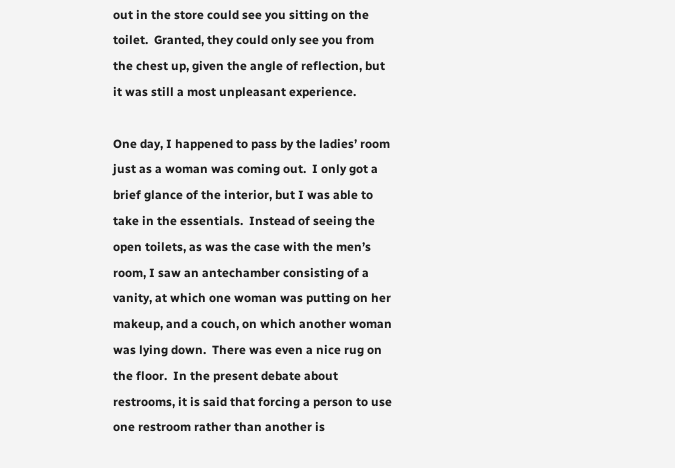out in the store could see you sitting on the toilet.  Granted, they could only see you from the chest up, given the angle of reflection, but it was still a most unpleasant experience.

One day, I happened to pass by the ladies’ room just as a woman was coming out.  I only got a brief glance of the interior, but I was able to take in the essentials.  Instead of seeing the open toilets, as was the case with the men’s room, I saw an antechamber consisting of a vanity, at which one woman was putting on her makeup, and a couch, on which another woman was lying down.  There was even a nice rug on the floor.  In the present debate about restrooms, it is said that forcing a person to use one restroom rather than another is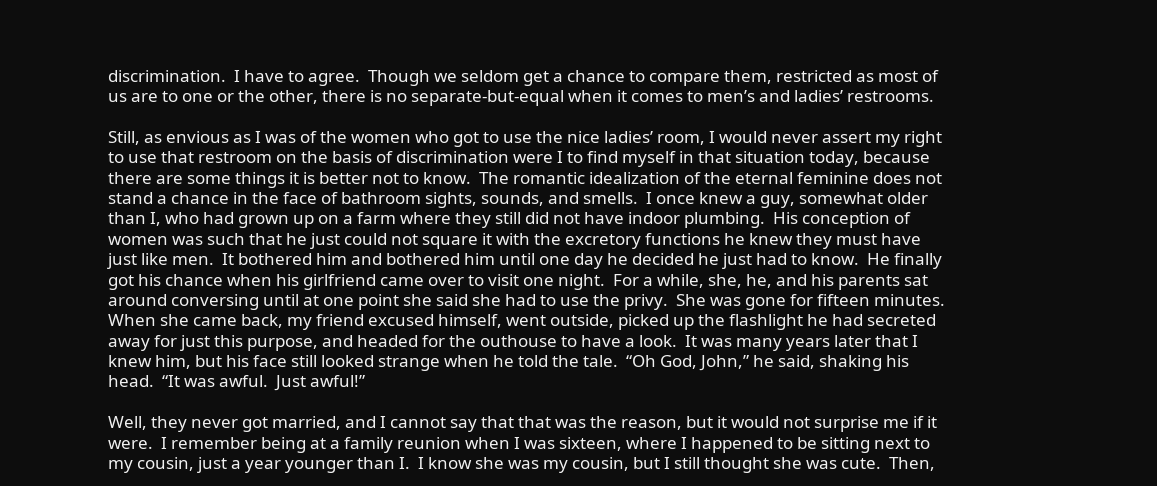discrimination.  I have to agree.  Though we seldom get a chance to compare them, restricted as most of us are to one or the other, there is no separate-but-equal when it comes to men’s and ladies’ restrooms.

Still, as envious as I was of the women who got to use the nice ladies’ room, I would never assert my right to use that restroom on the basis of discrimination were I to find myself in that situation today, because there are some things it is better not to know.  The romantic idealization of the eternal feminine does not stand a chance in the face of bathroom sights, sounds, and smells.  I once knew a guy, somewhat older than I, who had grown up on a farm where they still did not have indoor plumbing.  His conception of women was such that he just could not square it with the excretory functions he knew they must have just like men.  It bothered him and bothered him until one day he decided he just had to know.  He finally got his chance when his girlfriend came over to visit one night.  For a while, she, he, and his parents sat around conversing until at one point she said she had to use the privy.  She was gone for fifteen minutes.  When she came back, my friend excused himself, went outside, picked up the flashlight he had secreted away for just this purpose, and headed for the outhouse to have a look.  It was many years later that I knew him, but his face still looked strange when he told the tale.  “Oh God, John,” he said, shaking his head.  “It was awful.  Just awful!”

Well, they never got married, and I cannot say that that was the reason, but it would not surprise me if it were.  I remember being at a family reunion when I was sixteen, where I happened to be sitting next to my cousin, just a year younger than I.  I know she was my cousin, but I still thought she was cute.  Then,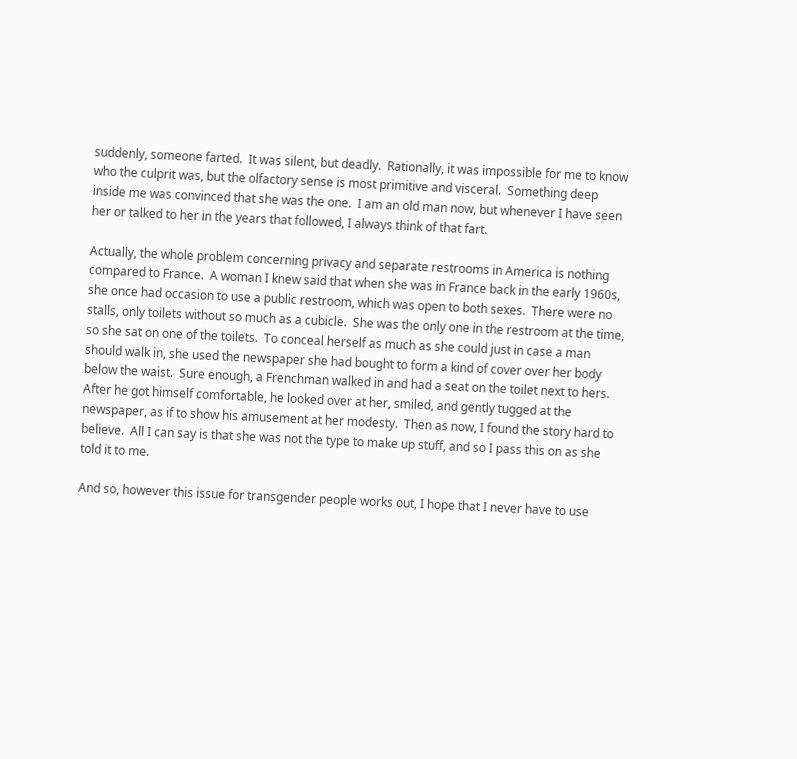suddenly, someone farted.  It was silent, but deadly.  Rationally, it was impossible for me to know who the culprit was, but the olfactory sense is most primitive and visceral.  Something deep inside me was convinced that she was the one.  I am an old man now, but whenever I have seen her or talked to her in the years that followed, I always think of that fart.

Actually, the whole problem concerning privacy and separate restrooms in America is nothing compared to France.  A woman I knew said that when she was in France back in the early 1960s, she once had occasion to use a public restroom, which was open to both sexes.  There were no stalls, only toilets without so much as a cubicle.  She was the only one in the restroom at the time, so she sat on one of the toilets.  To conceal herself as much as she could just in case a man should walk in, she used the newspaper she had bought to form a kind of cover over her body below the waist.  Sure enough, a Frenchman walked in and had a seat on the toilet next to hers.  After he got himself comfortable, he looked over at her, smiled, and gently tugged at the newspaper, as if to show his amusement at her modesty.  Then as now, I found the story hard to believe.  All I can say is that she was not the type to make up stuff, and so I pass this on as she told it to me.

And so, however this issue for transgender people works out, I hope that I never have to use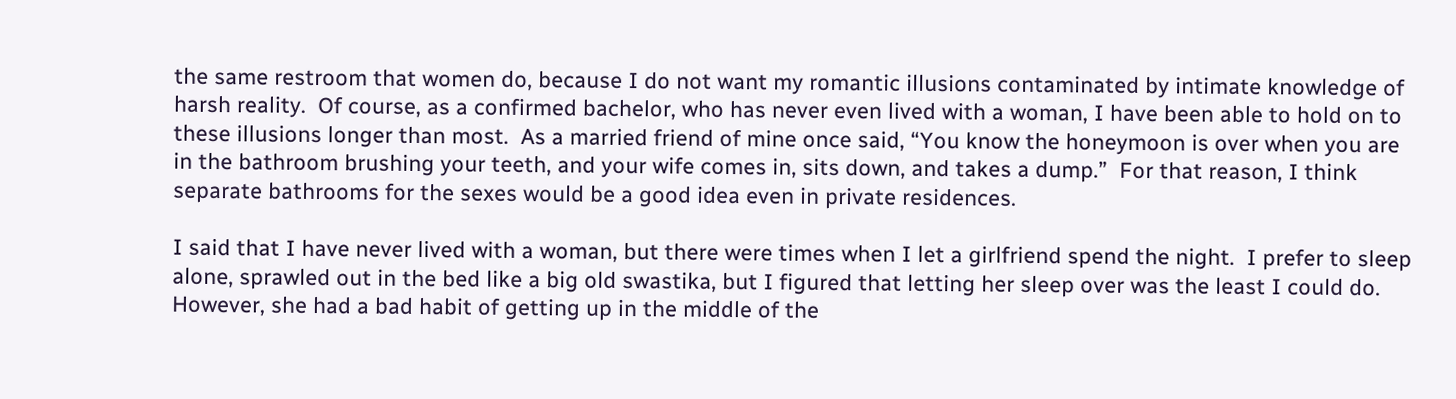the same restroom that women do, because I do not want my romantic illusions contaminated by intimate knowledge of harsh reality.  Of course, as a confirmed bachelor, who has never even lived with a woman, I have been able to hold on to these illusions longer than most.  As a married friend of mine once said, “You know the honeymoon is over when you are in the bathroom brushing your teeth, and your wife comes in, sits down, and takes a dump.”  For that reason, I think separate bathrooms for the sexes would be a good idea even in private residences.

I said that I have never lived with a woman, but there were times when I let a girlfriend spend the night.  I prefer to sleep alone, sprawled out in the bed like a big old swastika, but I figured that letting her sleep over was the least I could do.  However, she had a bad habit of getting up in the middle of the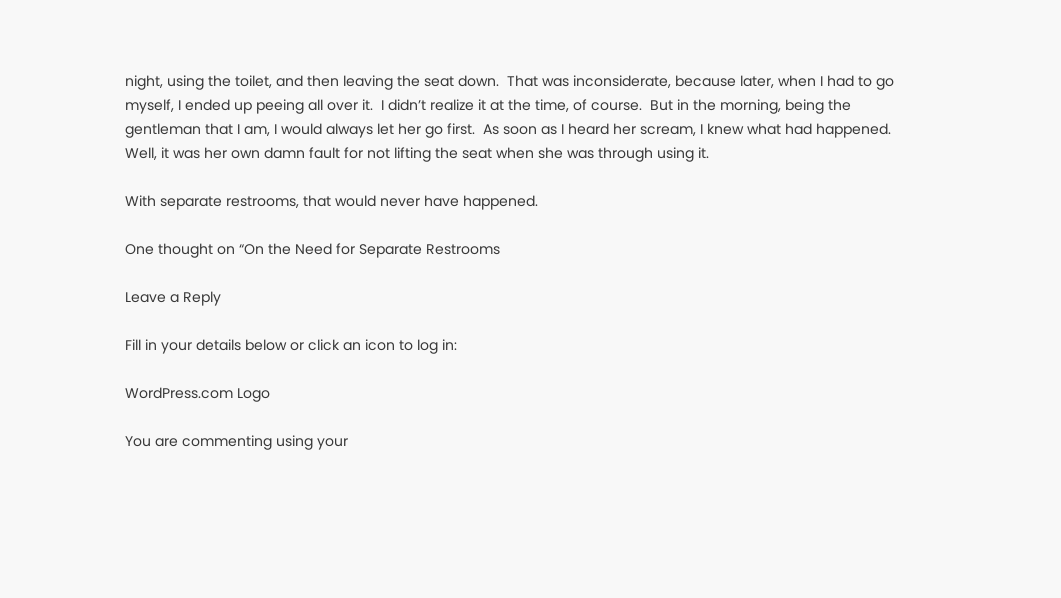night, using the toilet, and then leaving the seat down.  That was inconsiderate, because later, when I had to go myself, I ended up peeing all over it.  I didn’t realize it at the time, of course.  But in the morning, being the gentleman that I am, I would always let her go first.  As soon as I heard her scream, I knew what had happened.  Well, it was her own damn fault for not lifting the seat when she was through using it.

With separate restrooms, that would never have happened.

One thought on “On the Need for Separate Restrooms

Leave a Reply

Fill in your details below or click an icon to log in:

WordPress.com Logo

You are commenting using your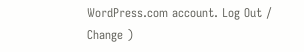WordPress.com account. Log Out /  Change )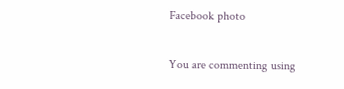Facebook photo

You are commenting using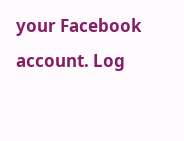your Facebook account. Log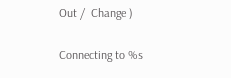Out /  Change )

Connecting to %s